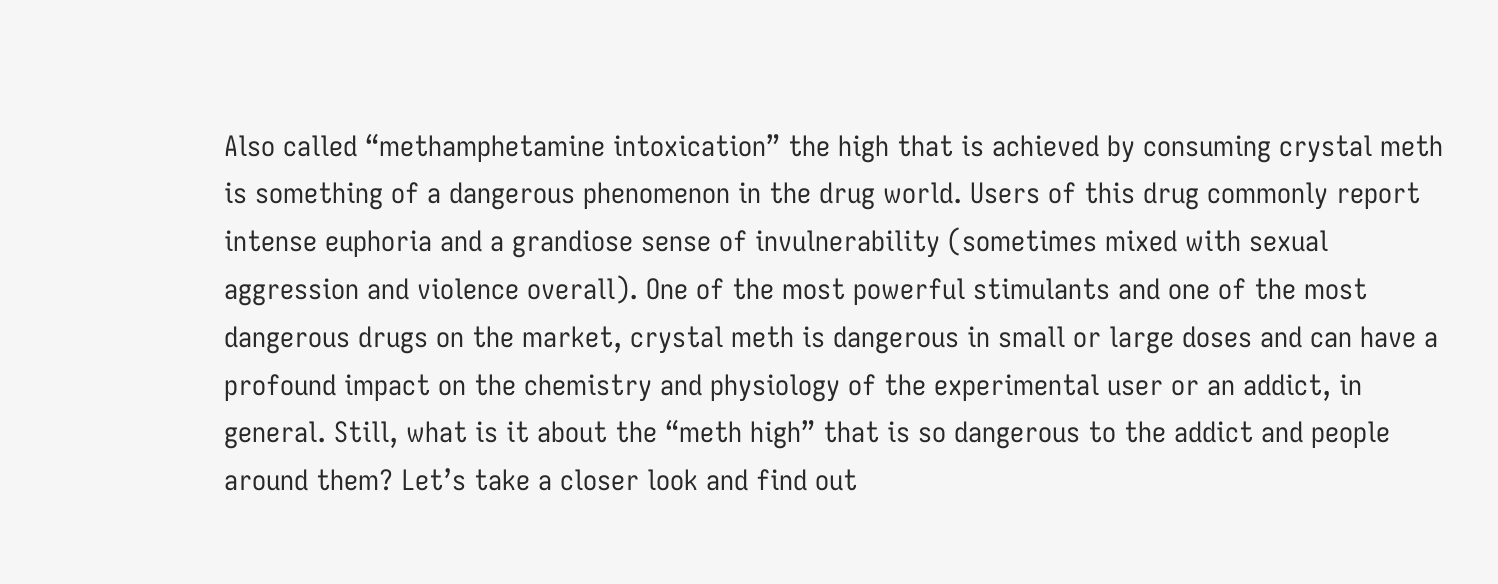Also called “methamphetamine intoxication” the high that is achieved by consuming crystal meth is something of a dangerous phenomenon in the drug world. Users of this drug commonly report intense euphoria and a grandiose sense of invulnerability (sometimes mixed with sexual aggression and violence overall). One of the most powerful stimulants and one of the most dangerous drugs on the market, crystal meth is dangerous in small or large doses and can have a profound impact on the chemistry and physiology of the experimental user or an addict, in general. Still, what is it about the “meth high” that is so dangerous to the addict and people around them? Let’s take a closer look and find out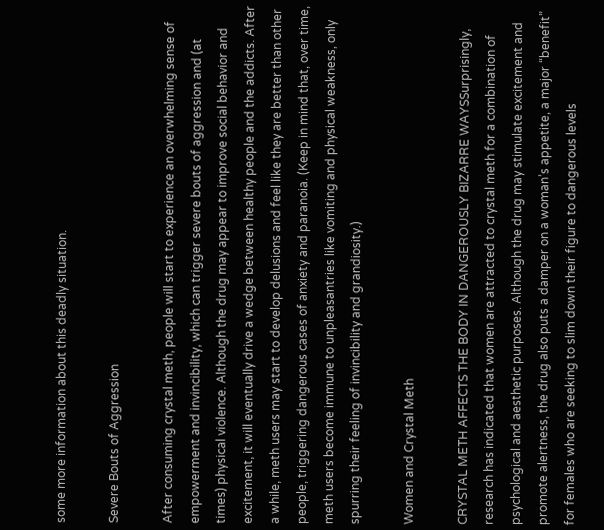some more information about this deadly situation.

Severe Bouts of Aggression

After consuming crystal meth, people will start to experience an overwhelming sense of empowerment and invincibility, which can trigger severe bouts of aggression and (at times) physical violence. Although the drug may appear to improve social behavior and excitement, it will eventually drive a wedge between healthy people and the addicts. After a while, meth users may start to develop delusions and feel like they are better than other people, triggering dangerous cases of anxiety and paranoia. (Keep in mind that, over time, meth users become immune to unpleasantries like vomiting and physical weakness, only spurring their feeling of invincibility and grandiosity.)

Women and Crystal Meth

CRYSTAL METH AFFECTS THE BODY IN DANGEROUSLY BIZARRE WAYSSurprisingly, research has indicated that women are attracted to crystal meth for a combination of psychological and aesthetic purposes. Although the drug may stimulate excitement and promote alertness, the drug also puts a damper on a woman’s appetite, a major “benefit” for females who are seeking to slim down their figure to dangerous levels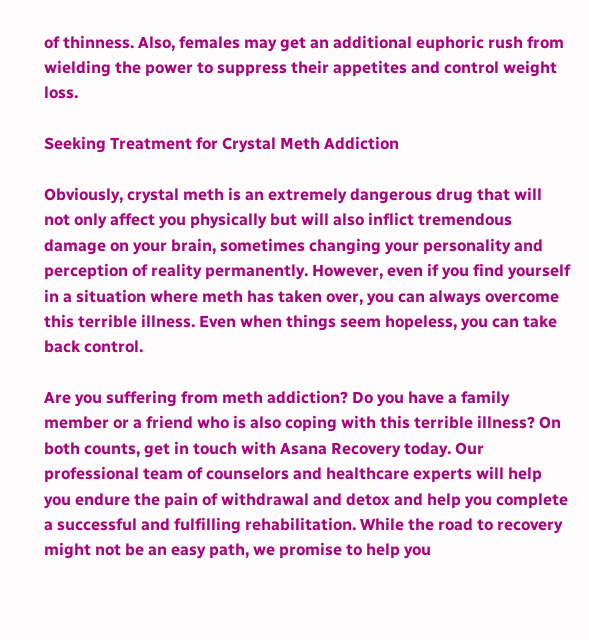of thinness. Also, females may get an additional euphoric rush from wielding the power to suppress their appetites and control weight loss.

Seeking Treatment for Crystal Meth Addiction

Obviously, crystal meth is an extremely dangerous drug that will not only affect you physically but will also inflict tremendous damage on your brain, sometimes changing your personality and perception of reality permanently. However, even if you find yourself in a situation where meth has taken over, you can always overcome this terrible illness. Even when things seem hopeless, you can take back control.

Are you suffering from meth addiction? Do you have a family member or a friend who is also coping with this terrible illness? On both counts, get in touch with Asana Recovery today. Our professional team of counselors and healthcare experts will help you endure the pain of withdrawal and detox and help you complete a successful and fulfilling rehabilitation. While the road to recovery might not be an easy path, we promise to help you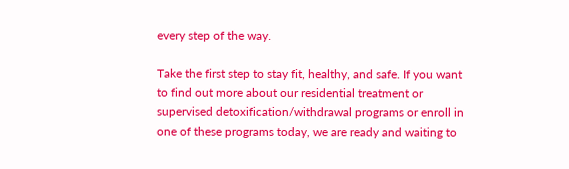every step of the way.

Take the first step to stay fit, healthy, and safe. If you want to find out more about our residential treatment or supervised detoxification/withdrawal programs or enroll in one of these programs today, we are ready and waiting to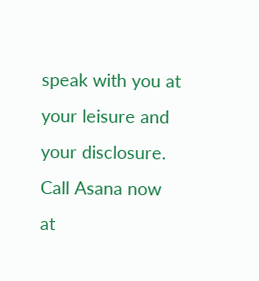speak with you at your leisure and your disclosure. Call Asana now at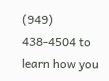(949) 438-4504 to learn how you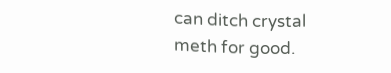can ditch crystal meth for good.